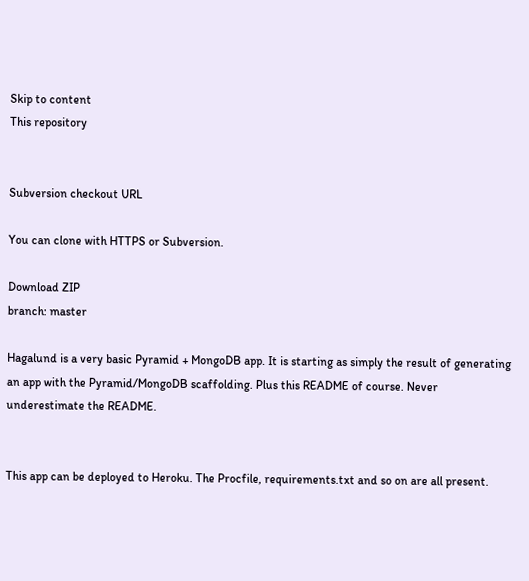Skip to content
This repository


Subversion checkout URL

You can clone with HTTPS or Subversion.

Download ZIP
branch: master

Hagalund is a very basic Pyramid + MongoDB app. It is starting as simply the result of generating an app with the Pyramid/MongoDB scaffolding. Plus this README of course. Never underestimate the README.


This app can be deployed to Heroku. The Procfile, requirements.txt and so on are all present.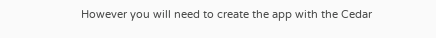However you will need to create the app with the Cedar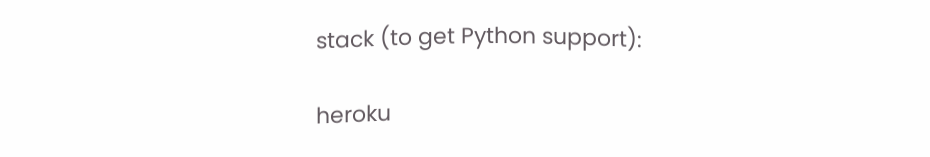stack (to get Python support):

heroku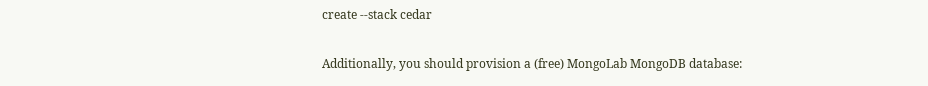create --stack cedar

Additionally, you should provision a (free) MongoLab MongoDB database: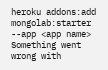heroku addons:add mongolab:starter --app <app name>
Something went wrong with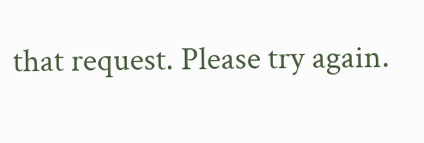that request. Please try again.